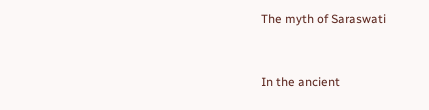The myth of Saraswati


In the ancient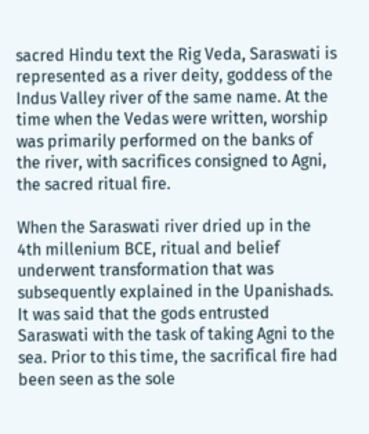sacred Hindu text the Rig Veda, Saraswati is represented as a river deity, goddess of the Indus Valley river of the same name. At the time when the Vedas were written, worship was primarily performed on the banks of the river, with sacrifices consigned to Agni, the sacred ritual fire.

When the Saraswati river dried up in the 4th millenium BCE, ritual and belief underwent transformation that was subsequently explained in the Upanishads. It was said that the gods entrusted Saraswati with the task of taking Agni to the sea. Prior to this time, the sacrifical fire had been seen as the sole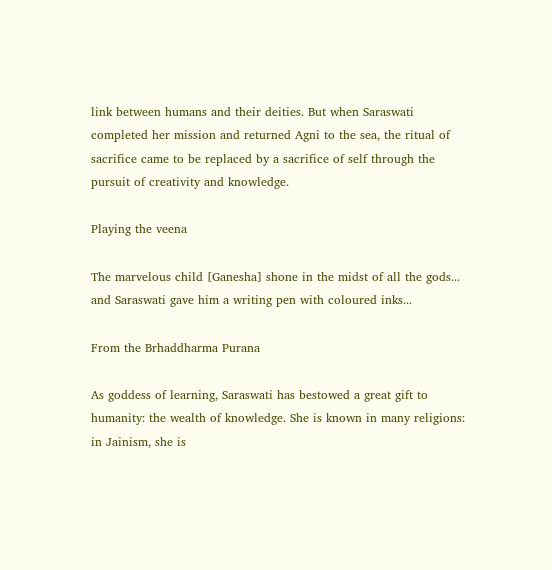link between humans and their deities. But when Saraswati completed her mission and returned Agni to the sea, the ritual of sacrifice came to be replaced by a sacrifice of self through the pursuit of creativity and knowledge.

Playing the veena

The marvelous child [Ganesha] shone in the midst of all the gods... and Saraswati gave him a writing pen with coloured inks...

From the Brhaddharma Purana

As goddess of learning, Saraswati has bestowed a great gift to humanity: the wealth of knowledge. She is known in many religions: in Jainism, she is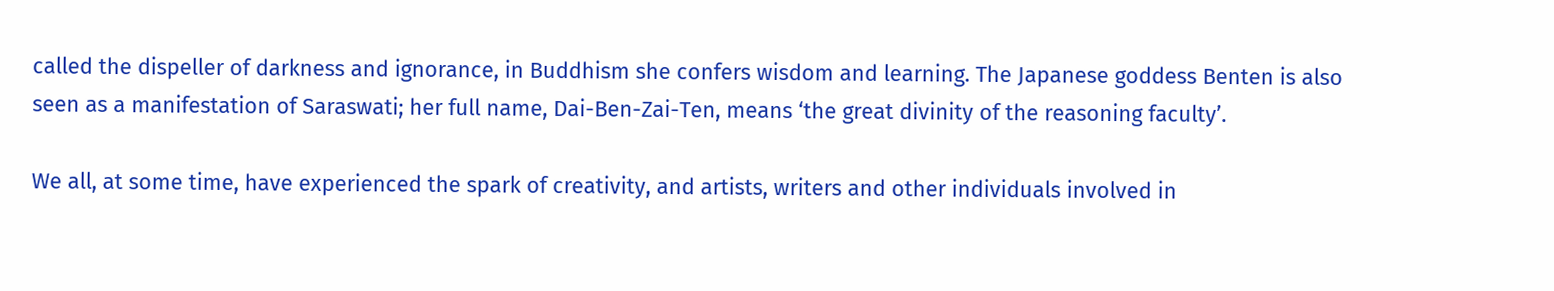called the dispeller of darkness and ignorance, in Buddhism she confers wisdom and learning. The Japanese goddess Benten is also seen as a manifestation of Saraswati; her full name, Dai-Ben-Zai-Ten, means ‘the great divinity of the reasoning faculty’.

We all, at some time, have experienced the spark of creativity, and artists, writers and other individuals involved in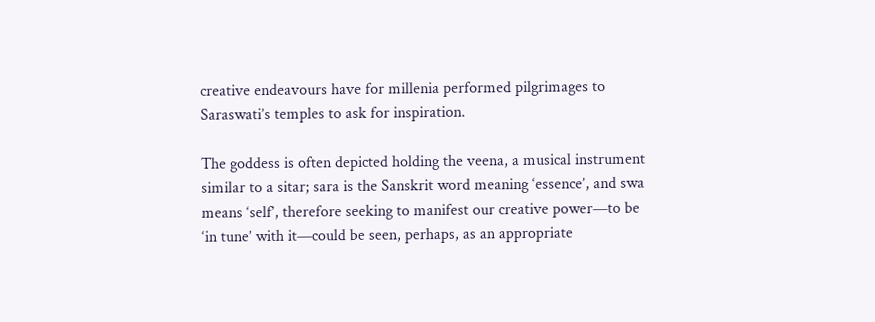creative endeavours have for millenia performed pilgrimages to Saraswati’s temples to ask for inspiration.

The goddess is often depicted holding the veena, a musical instrument similar to a sitar; sara is the Sanskrit word meaning ‘essence’, and swa means ‘self’, therefore seeking to manifest our creative power—to be ‘in tune’ with it—could be seen, perhaps, as an appropriate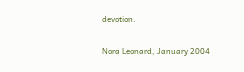devotion.

Nora Leonard, January 2004